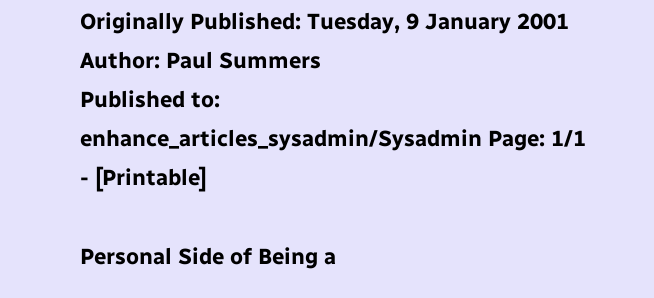Originally Published: Tuesday, 9 January 2001 Author: Paul Summers
Published to: enhance_articles_sysadmin/Sysadmin Page: 1/1 - [Printable]

Personal Side of Being a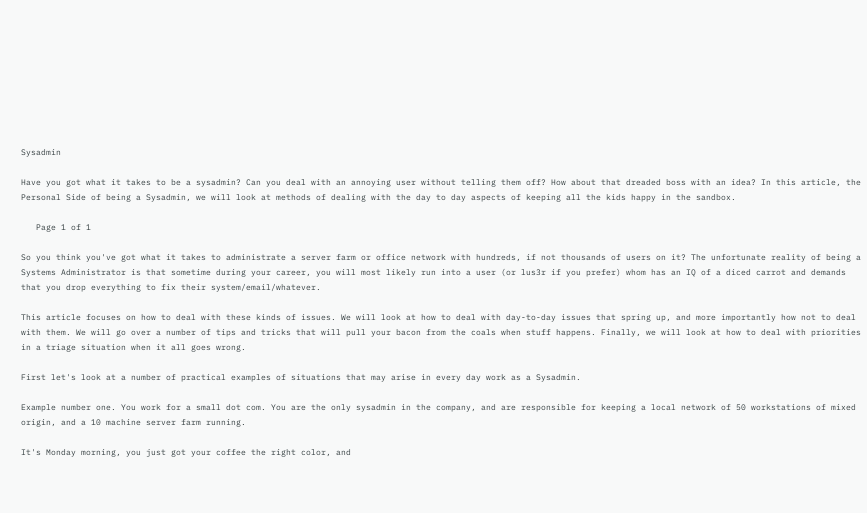Sysadmin

Have you got what it takes to be a sysadmin? Can you deal with an annoying user without telling them off? How about that dreaded boss with an idea? In this article, the Personal Side of being a Sysadmin, we will look at methods of dealing with the day to day aspects of keeping all the kids happy in the sandbox.

   Page 1 of 1

So you think you've got what it takes to administrate a server farm or office network with hundreds, if not thousands of users on it? The unfortunate reality of being a Systems Administrator is that sometime during your career, you will most likely run into a user (or lus3r if you prefer) whom has an IQ of a diced carrot and demands that you drop everything to fix their system/email/whatever.

This article focuses on how to deal with these kinds of issues. We will look at how to deal with day-to-day issues that spring up, and more importantly how not to deal with them. We will go over a number of tips and tricks that will pull your bacon from the coals when stuff happens. Finally, we will look at how to deal with priorities in a triage situation when it all goes wrong.

First let's look at a number of practical examples of situations that may arise in every day work as a Sysadmin.

Example number one. You work for a small dot com. You are the only sysadmin in the company, and are responsible for keeping a local network of 50 workstations of mixed origin, and a 10 machine server farm running.

It's Monday morning, you just got your coffee the right color, and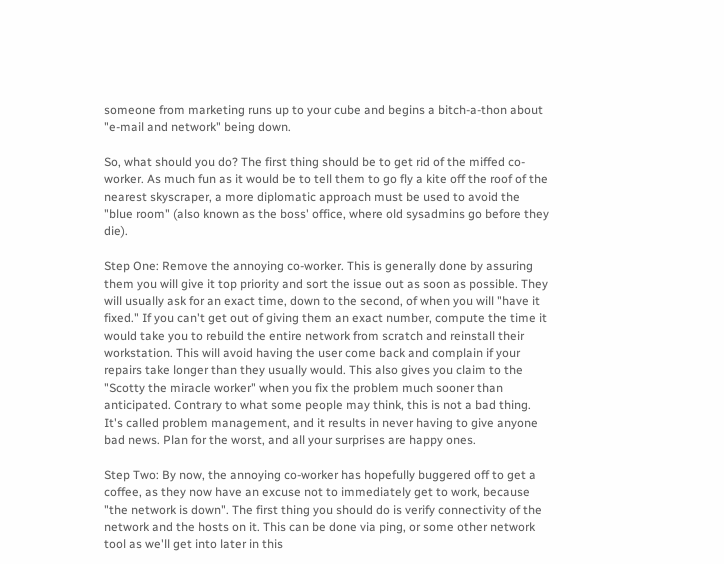someone from marketing runs up to your cube and begins a bitch-a-thon about "e-mail and network" being down.

So, what should you do? The first thing should be to get rid of the miffed co-worker. As much fun as it would be to tell them to go fly a kite off the roof of the nearest skyscraper, a more diplomatic approach must be used to avoid the "blue room" (also known as the boss' office, where old sysadmins go before they die).

Step One: Remove the annoying co-worker. This is generally done by assuring them you will give it top priority and sort the issue out as soon as possible. They will usually ask for an exact time, down to the second, of when you will "have it fixed." If you can't get out of giving them an exact number, compute the time it would take you to rebuild the entire network from scratch and reinstall their workstation. This will avoid having the user come back and complain if your repairs take longer than they usually would. This also gives you claim to the "Scotty the miracle worker" when you fix the problem much sooner than anticipated. Contrary to what some people may think, this is not a bad thing. It's called problem management, and it results in never having to give anyone bad news. Plan for the worst, and all your surprises are happy ones.

Step Two: By now, the annoying co-worker has hopefully buggered off to get a coffee, as they now have an excuse not to immediately get to work, because "the network is down". The first thing you should do is verify connectivity of the network and the hosts on it. This can be done via ping, or some other network tool as we'll get into later in this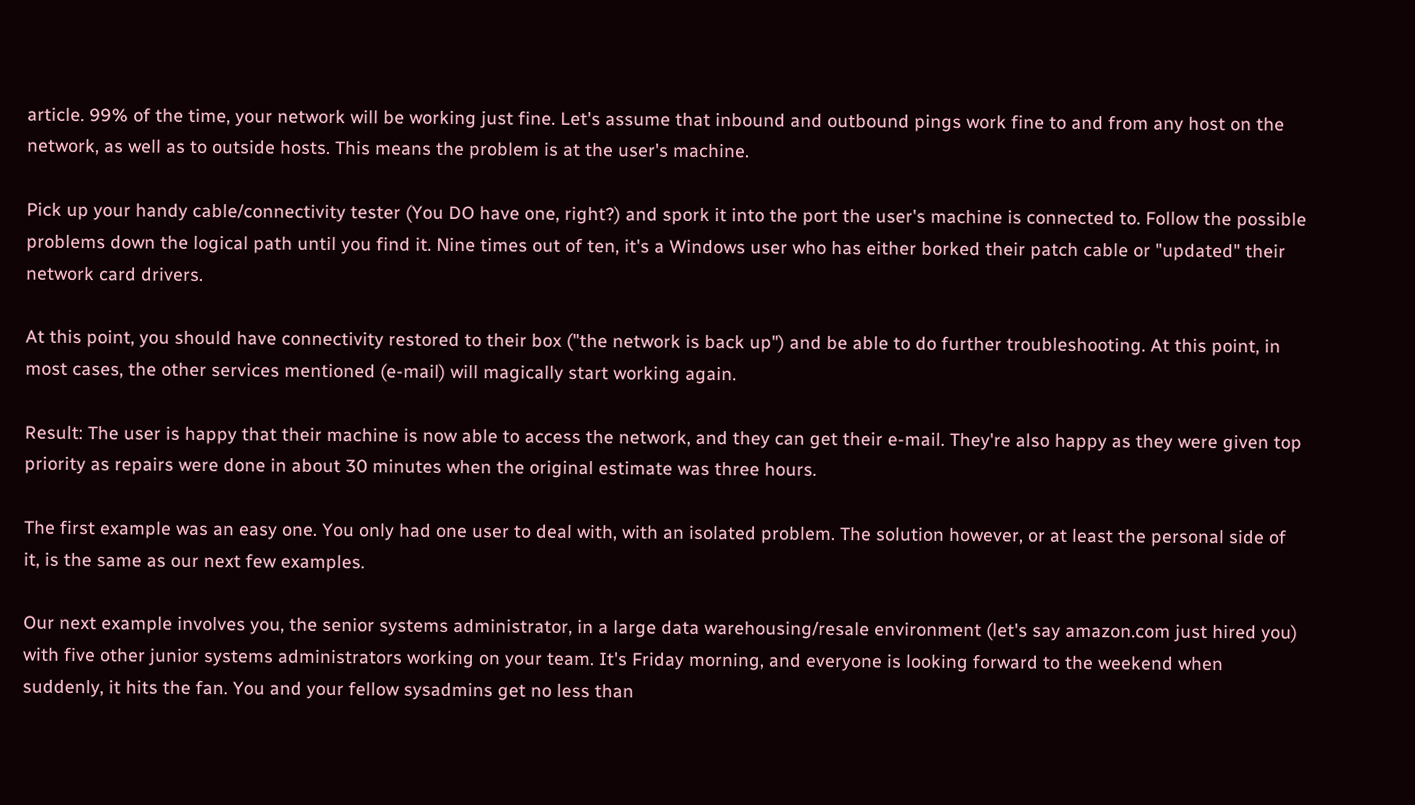article. 99% of the time, your network will be working just fine. Let's assume that inbound and outbound pings work fine to and from any host on the network, as well as to outside hosts. This means the problem is at the user's machine.

Pick up your handy cable/connectivity tester (You DO have one, right?) and spork it into the port the user's machine is connected to. Follow the possible problems down the logical path until you find it. Nine times out of ten, it's a Windows user who has either borked their patch cable or "updated" their network card drivers.

At this point, you should have connectivity restored to their box ("the network is back up") and be able to do further troubleshooting. At this point, in most cases, the other services mentioned (e-mail) will magically start working again.

Result: The user is happy that their machine is now able to access the network, and they can get their e-mail. They're also happy as they were given top priority as repairs were done in about 30 minutes when the original estimate was three hours.

The first example was an easy one. You only had one user to deal with, with an isolated problem. The solution however, or at least the personal side of it, is the same as our next few examples.

Our next example involves you, the senior systems administrator, in a large data warehousing/resale environment (let's say amazon.com just hired you) with five other junior systems administrators working on your team. It's Friday morning, and everyone is looking forward to the weekend when suddenly, it hits the fan. You and your fellow sysadmins get no less than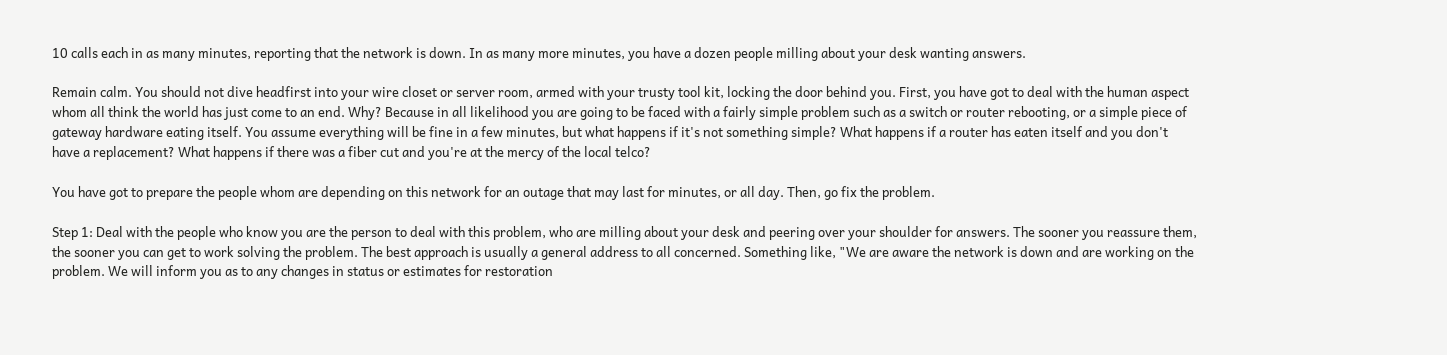10 calls each in as many minutes, reporting that the network is down. In as many more minutes, you have a dozen people milling about your desk wanting answers.

Remain calm. You should not dive headfirst into your wire closet or server room, armed with your trusty tool kit, locking the door behind you. First, you have got to deal with the human aspect whom all think the world has just come to an end. Why? Because in all likelihood you are going to be faced with a fairly simple problem such as a switch or router rebooting, or a simple piece of gateway hardware eating itself. You assume everything will be fine in a few minutes, but what happens if it's not something simple? What happens if a router has eaten itself and you don't have a replacement? What happens if there was a fiber cut and you're at the mercy of the local telco?

You have got to prepare the people whom are depending on this network for an outage that may last for minutes, or all day. Then, go fix the problem.

Step 1: Deal with the people who know you are the person to deal with this problem, who are milling about your desk and peering over your shoulder for answers. The sooner you reassure them, the sooner you can get to work solving the problem. The best approach is usually a general address to all concerned. Something like, "We are aware the network is down and are working on the problem. We will inform you as to any changes in status or estimates for restoration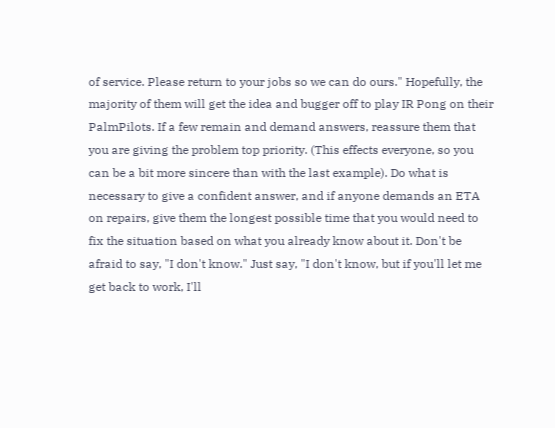of service. Please return to your jobs so we can do ours." Hopefully, the majority of them will get the idea and bugger off to play IR Pong on their PalmPilots. If a few remain and demand answers, reassure them that you are giving the problem top priority. (This effects everyone, so you can be a bit more sincere than with the last example). Do what is necessary to give a confident answer, and if anyone demands an ETA on repairs, give them the longest possible time that you would need to fix the situation based on what you already know about it. Don't be afraid to say, "I don't know." Just say, "I don't know, but if you'll let me get back to work, I'll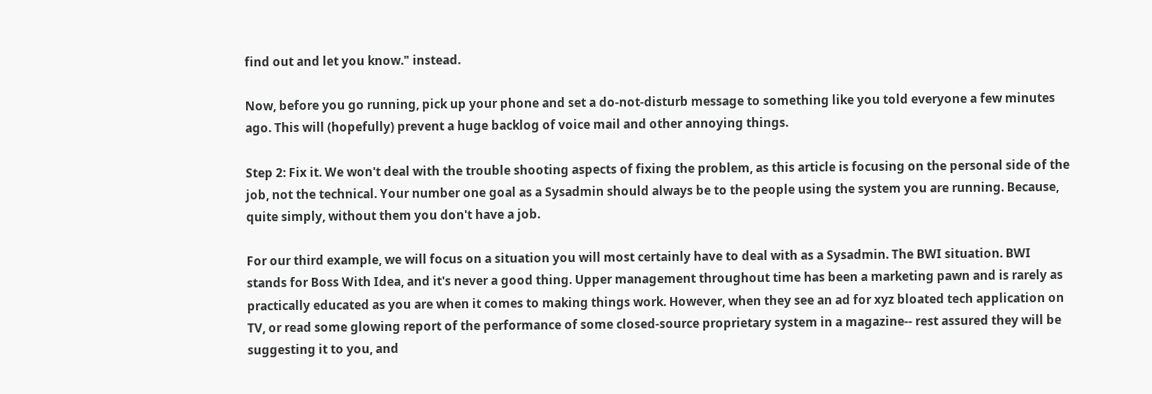find out and let you know." instead.

Now, before you go running, pick up your phone and set a do-not-disturb message to something like you told everyone a few minutes ago. This will (hopefully) prevent a huge backlog of voice mail and other annoying things.

Step 2: Fix it. We won't deal with the trouble shooting aspects of fixing the problem, as this article is focusing on the personal side of the job, not the technical. Your number one goal as a Sysadmin should always be to the people using the system you are running. Because, quite simply, without them you don't have a job.

For our third example, we will focus on a situation you will most certainly have to deal with as a Sysadmin. The BWI situation. BWI stands for Boss With Idea, and it's never a good thing. Upper management throughout time has been a marketing pawn and is rarely as practically educated as you are when it comes to making things work. However, when they see an ad for xyz bloated tech application on TV, or read some glowing report of the performance of some closed-source proprietary system in a magazine-- rest assured they will be suggesting it to you, and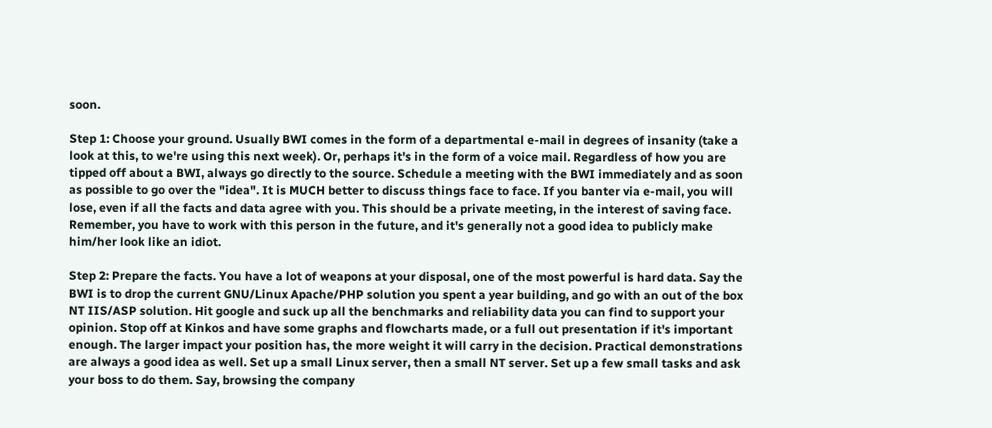soon.

Step 1: Choose your ground. Usually BWI comes in the form of a departmental e-mail in degrees of insanity (take a look at this, to we're using this next week). Or, perhaps it's in the form of a voice mail. Regardless of how you are tipped off about a BWI, always go directly to the source. Schedule a meeting with the BWI immediately and as soon as possible to go over the "idea". It is MUCH better to discuss things face to face. If you banter via e-mail, you will lose, even if all the facts and data agree with you. This should be a private meeting, in the interest of saving face. Remember, you have to work with this person in the future, and it's generally not a good idea to publicly make him/her look like an idiot.

Step 2: Prepare the facts. You have a lot of weapons at your disposal, one of the most powerful is hard data. Say the BWI is to drop the current GNU/Linux Apache/PHP solution you spent a year building, and go with an out of the box NT IIS/ASP solution. Hit google and suck up all the benchmarks and reliability data you can find to support your opinion. Stop off at Kinkos and have some graphs and flowcharts made, or a full out presentation if it's important enough. The larger impact your position has, the more weight it will carry in the decision. Practical demonstrations are always a good idea as well. Set up a small Linux server, then a small NT server. Set up a few small tasks and ask your boss to do them. Say, browsing the company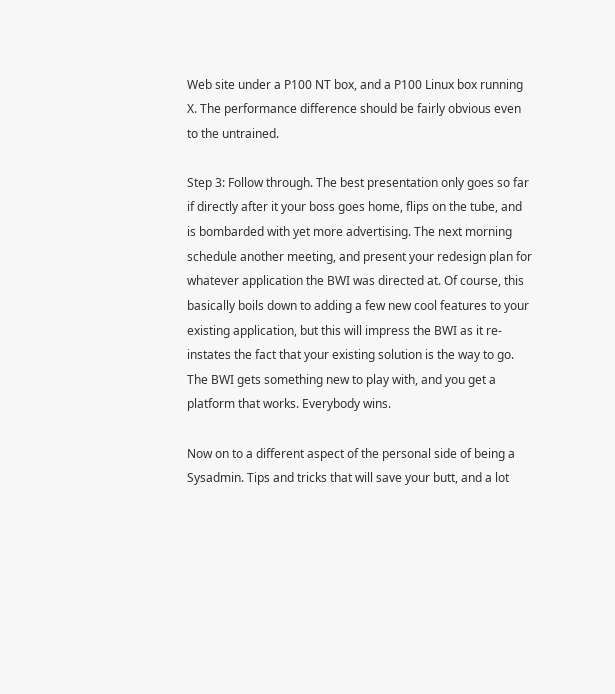Web site under a P100 NT box, and a P100 Linux box running X. The performance difference should be fairly obvious even to the untrained.

Step 3: Follow through. The best presentation only goes so far if directly after it your boss goes home, flips on the tube, and is bombarded with yet more advertising. The next morning schedule another meeting, and present your redesign plan for whatever application the BWI was directed at. Of course, this basically boils down to adding a few new cool features to your existing application, but this will impress the BWI as it re-instates the fact that your existing solution is the way to go. The BWI gets something new to play with, and you get a platform that works. Everybody wins.

Now on to a different aspect of the personal side of being a Sysadmin. Tips and tricks that will save your butt, and a lot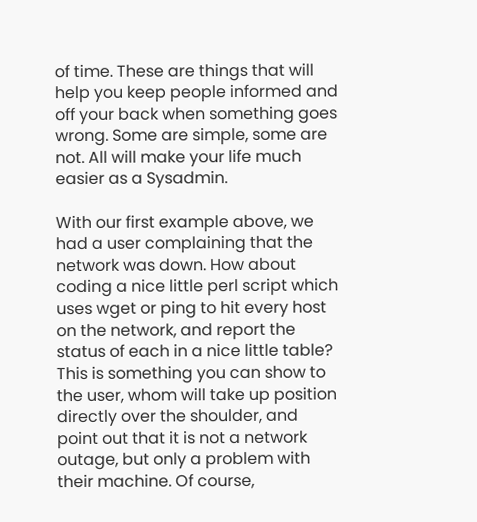of time. These are things that will help you keep people informed and off your back when something goes wrong. Some are simple, some are not. All will make your life much easier as a Sysadmin.

With our first example above, we had a user complaining that the network was down. How about coding a nice little perl script which uses wget or ping to hit every host on the network, and report the status of each in a nice little table? This is something you can show to the user, whom will take up position directly over the shoulder, and point out that it is not a network outage, but only a problem with their machine. Of course,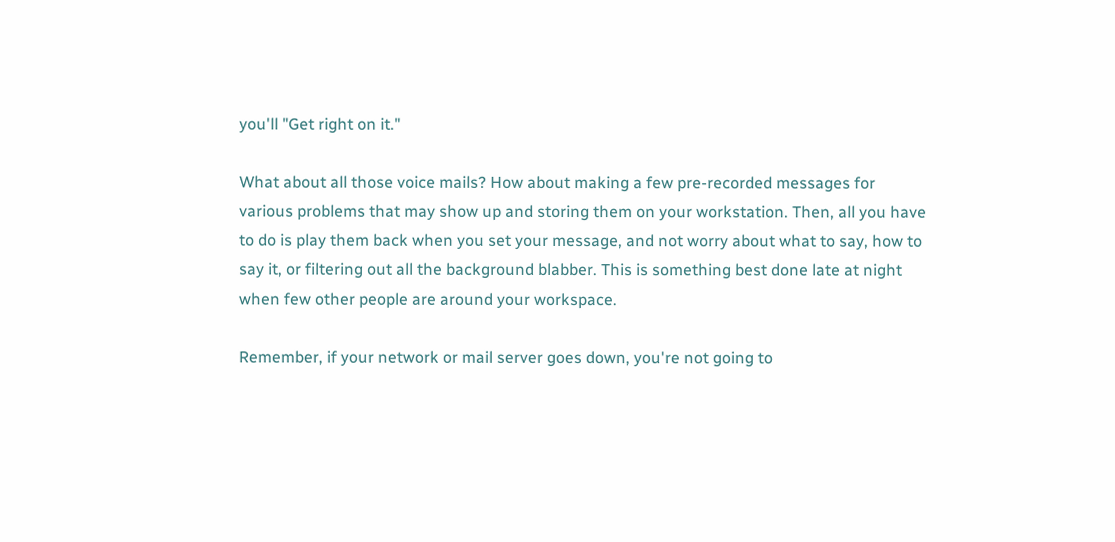you'll "Get right on it."

What about all those voice mails? How about making a few pre-recorded messages for various problems that may show up and storing them on your workstation. Then, all you have to do is play them back when you set your message, and not worry about what to say, how to say it, or filtering out all the background blabber. This is something best done late at night when few other people are around your workspace.

Remember, if your network or mail server goes down, you're not going to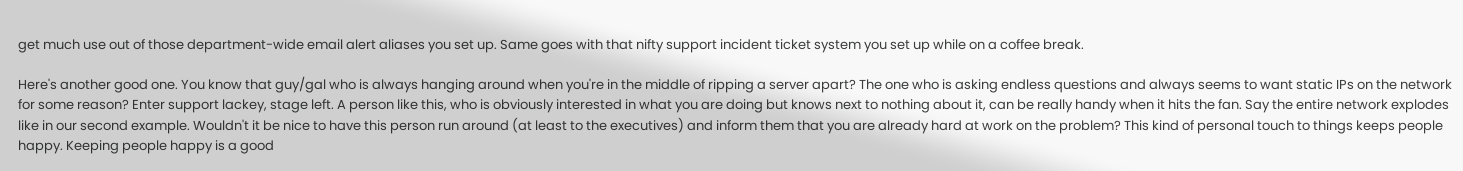get much use out of those department-wide email alert aliases you set up. Same goes with that nifty support incident ticket system you set up while on a coffee break.

Here's another good one. You know that guy/gal who is always hanging around when you're in the middle of ripping a server apart? The one who is asking endless questions and always seems to want static IPs on the network for some reason? Enter support lackey, stage left. A person like this, who is obviously interested in what you are doing but knows next to nothing about it, can be really handy when it hits the fan. Say the entire network explodes like in our second example. Wouldn't it be nice to have this person run around (at least to the executives) and inform them that you are already hard at work on the problem? This kind of personal touch to things keeps people happy. Keeping people happy is a good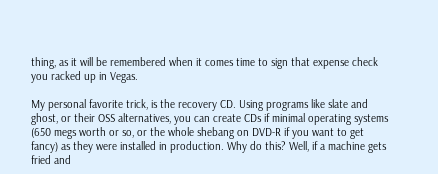thing, as it will be remembered when it comes time to sign that expense check you racked up in Vegas.

My personal favorite trick, is the recovery CD. Using programs like slate and ghost, or their OSS alternatives, you can create CDs if minimal operating systems (650 megs worth or so, or the whole shebang on DVD-R if you want to get fancy) as they were installed in production. Why do this? Well, if a machine gets fried and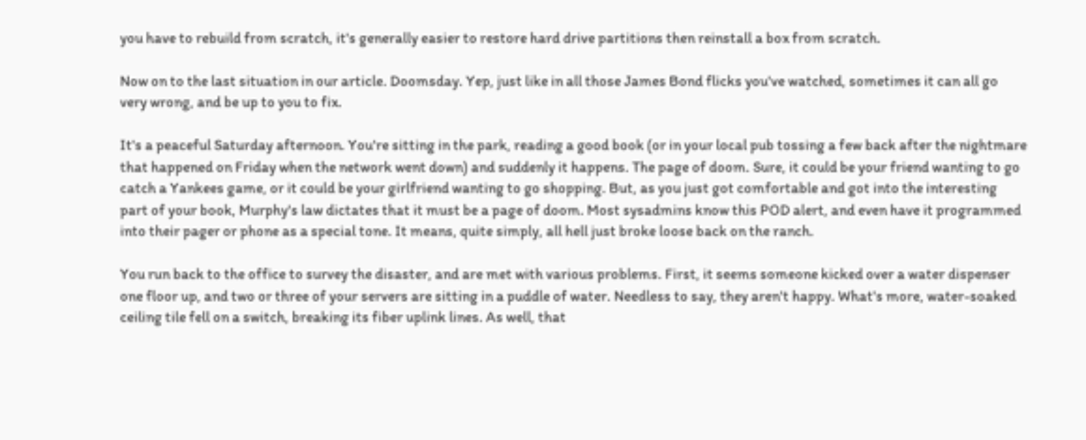you have to rebuild from scratch, it's generally easier to restore hard drive partitions then reinstall a box from scratch.

Now on to the last situation in our article. Doomsday. Yep, just like in all those James Bond flicks you've watched, sometimes it can all go very wrong, and be up to you to fix.

It's a peaceful Saturday afternoon. You're sitting in the park, reading a good book (or in your local pub tossing a few back after the nightmare that happened on Friday when the network went down) and suddenly it happens. The page of doom. Sure, it could be your friend wanting to go catch a Yankees game, or it could be your girlfriend wanting to go shopping. But, as you just got comfortable and got into the interesting part of your book, Murphy's law dictates that it must be a page of doom. Most sysadmins know this POD alert, and even have it programmed into their pager or phone as a special tone. It means, quite simply, all hell just broke loose back on the ranch.

You run back to the office to survey the disaster, and are met with various problems. First, it seems someone kicked over a water dispenser one floor up, and two or three of your servers are sitting in a puddle of water. Needless to say, they aren't happy. What's more, water-soaked ceiling tile fell on a switch, breaking its fiber uplink lines. As well, that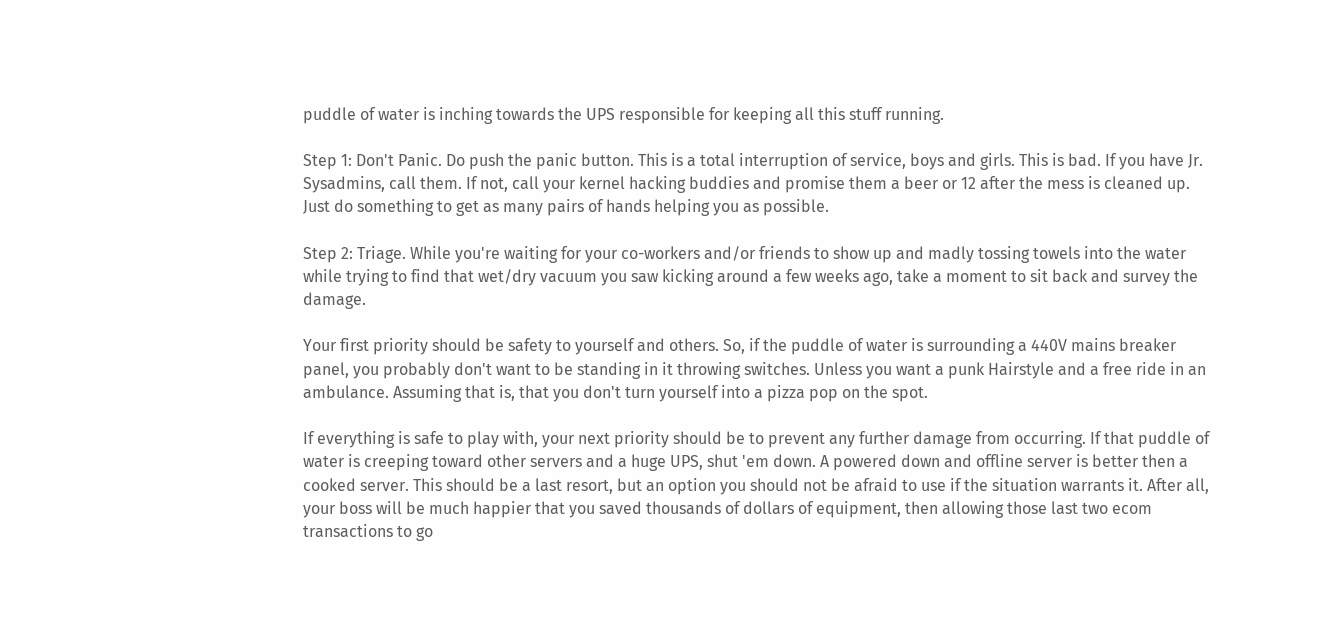puddle of water is inching towards the UPS responsible for keeping all this stuff running.

Step 1: Don't Panic. Do push the panic button. This is a total interruption of service, boys and girls. This is bad. If you have Jr. Sysadmins, call them. If not, call your kernel hacking buddies and promise them a beer or 12 after the mess is cleaned up. Just do something to get as many pairs of hands helping you as possible.

Step 2: Triage. While you're waiting for your co-workers and/or friends to show up and madly tossing towels into the water while trying to find that wet/dry vacuum you saw kicking around a few weeks ago, take a moment to sit back and survey the damage.

Your first priority should be safety to yourself and others. So, if the puddle of water is surrounding a 440V mains breaker panel, you probably don't want to be standing in it throwing switches. Unless you want a punk Hairstyle and a free ride in an ambulance. Assuming that is, that you don't turn yourself into a pizza pop on the spot.

If everything is safe to play with, your next priority should be to prevent any further damage from occurring. If that puddle of water is creeping toward other servers and a huge UPS, shut 'em down. A powered down and offline server is better then a cooked server. This should be a last resort, but an option you should not be afraid to use if the situation warrants it. After all, your boss will be much happier that you saved thousands of dollars of equipment, then allowing those last two ecom transactions to go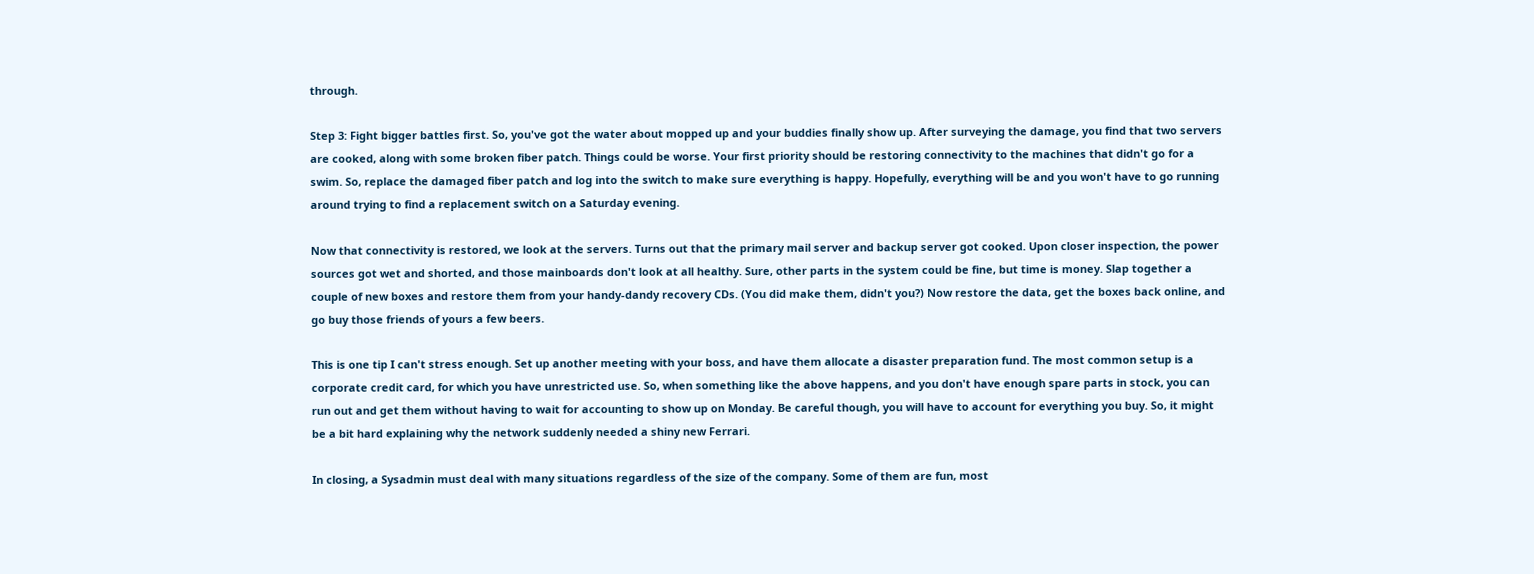through.

Step 3: Fight bigger battles first. So, you've got the water about mopped up and your buddies finally show up. After surveying the damage, you find that two servers are cooked, along with some broken fiber patch. Things could be worse. Your first priority should be restoring connectivity to the machines that didn't go for a swim. So, replace the damaged fiber patch and log into the switch to make sure everything is happy. Hopefully, everything will be and you won't have to go running around trying to find a replacement switch on a Saturday evening.

Now that connectivity is restored, we look at the servers. Turns out that the primary mail server and backup server got cooked. Upon closer inspection, the power sources got wet and shorted, and those mainboards don't look at all healthy. Sure, other parts in the system could be fine, but time is money. Slap together a couple of new boxes and restore them from your handy-dandy recovery CDs. (You did make them, didn't you?) Now restore the data, get the boxes back online, and go buy those friends of yours a few beers.

This is one tip I can't stress enough. Set up another meeting with your boss, and have them allocate a disaster preparation fund. The most common setup is a corporate credit card, for which you have unrestricted use. So, when something like the above happens, and you don't have enough spare parts in stock, you can run out and get them without having to wait for accounting to show up on Monday. Be careful though, you will have to account for everything you buy. So, it might be a bit hard explaining why the network suddenly needed a shiny new Ferrari.

In closing, a Sysadmin must deal with many situations regardless of the size of the company. Some of them are fun, most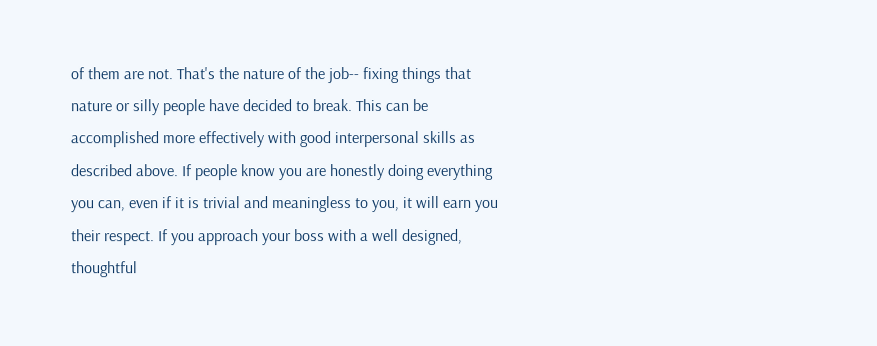of them are not. That's the nature of the job-- fixing things that nature or silly people have decided to break. This can be accomplished more effectively with good interpersonal skills as described above. If people know you are honestly doing everything you can, even if it is trivial and meaningless to you, it will earn you their respect. If you approach your boss with a well designed, thoughtful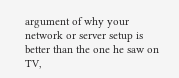argument of why your network or server setup is better than the one he saw on TV,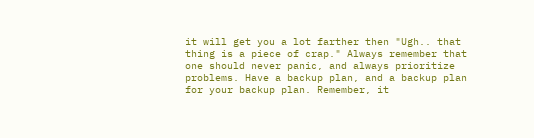it will get you a lot farther then "Ugh.. that thing is a piece of crap." Always remember that one should never panic, and always prioritize problems. Have a backup plan, and a backup plan for your backup plan. Remember, it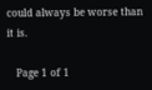could always be worse than it is.

   Page 1 of 1